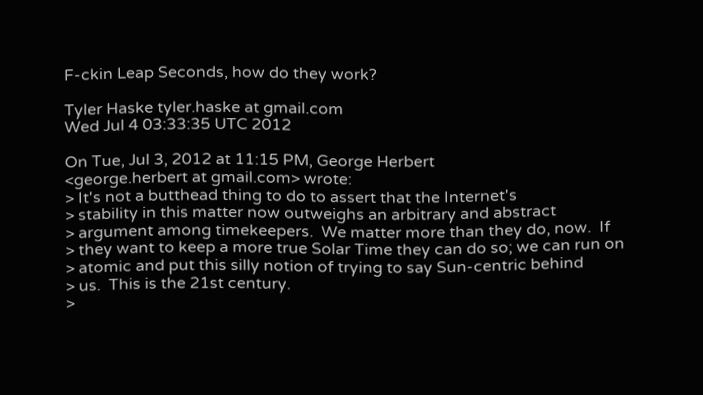F-ckin Leap Seconds, how do they work?

Tyler Haske tyler.haske at gmail.com
Wed Jul 4 03:33:35 UTC 2012

On Tue, Jul 3, 2012 at 11:15 PM, George Herbert
<george.herbert at gmail.com> wrote:
> It's not a butthead thing to do to assert that the Internet's
> stability in this matter now outweighs an arbitrary and abstract
> argument among timekeepers.  We matter more than they do, now.  If
> they want to keep a more true Solar Time they can do so; we can run on
> atomic and put this silly notion of trying to say Sun-centric behind
> us.  This is the 21st century.
>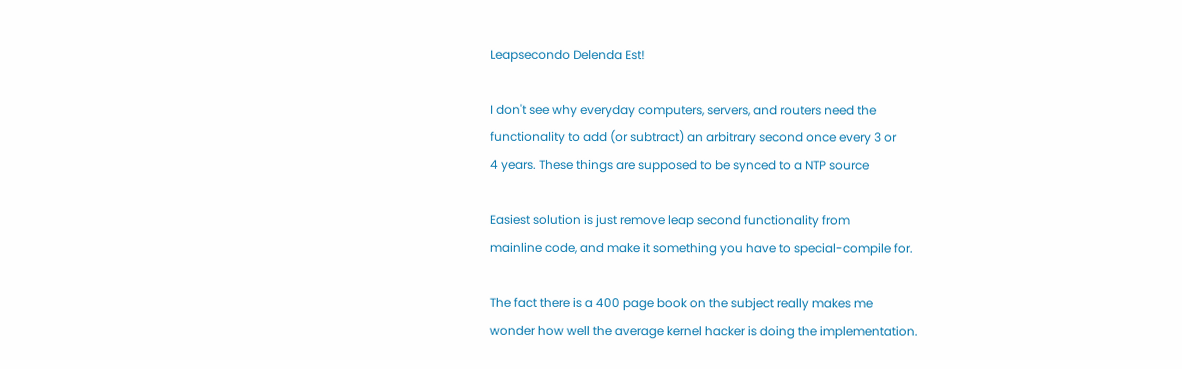Leapsecondo Delenda Est!

I don't see why everyday computers, servers, and routers need the
functionality to add (or subtract) an arbitrary second once every 3 or
4 years. These things are supposed to be synced to a NTP source

Easiest solution is just remove leap second functionality from
mainline code, and make it something you have to special-compile for.

The fact there is a 400 page book on the subject really makes me
wonder how well the average kernel hacker is doing the implementation.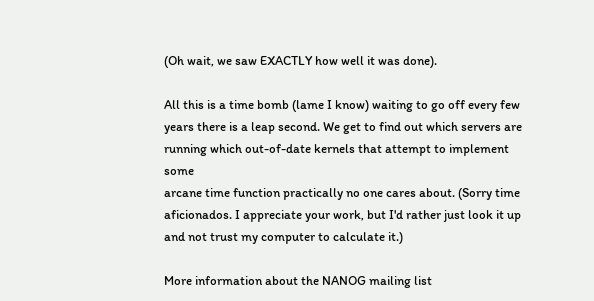(Oh wait, we saw EXACTLY how well it was done).

All this is a time bomb (lame I know) waiting to go off every few
years there is a leap second. We get to find out which servers are
running which out-of-date kernels that attempt to implement some
arcane time function practically no one cares about. (Sorry time
aficionados. I appreciate your work, but I'd rather just look it up
and not trust my computer to calculate it.)

More information about the NANOG mailing list